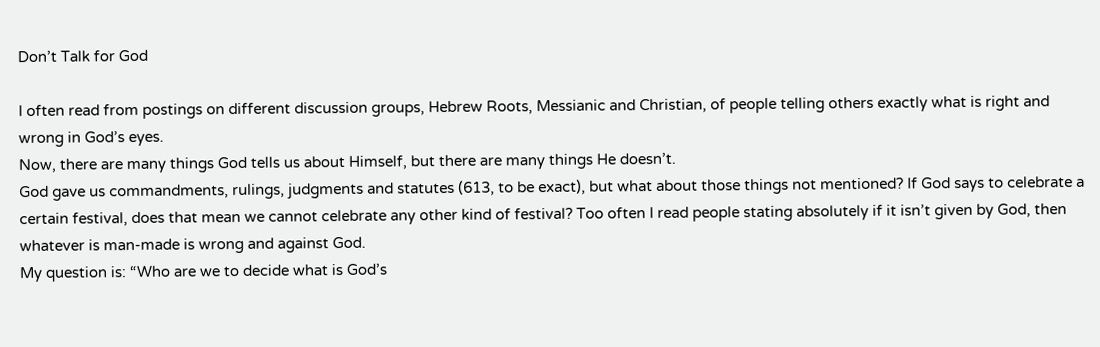Don’t Talk for God

I often read from postings on different discussion groups, Hebrew Roots, Messianic and Christian, of people telling others exactly what is right and wrong in God’s eyes.
Now, there are many things God tells us about Himself, but there are many things He doesn’t.
God gave us commandments, rulings, judgments and statutes (613, to be exact), but what about those things not mentioned? If God says to celebrate a certain festival, does that mean we cannot celebrate any other kind of festival? Too often I read people stating absolutely if it isn’t given by God, then whatever is man-made is wrong and against God.
My question is: “Who are we to decide what is God’s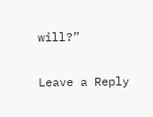will?”

Leave a Reply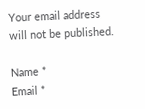Your email address will not be published.

Name *
Email *